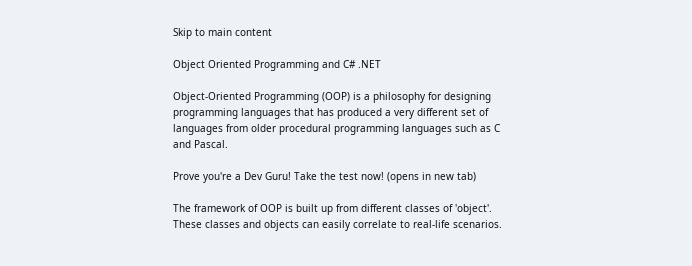Skip to main content

Object Oriented Programming and C# .NET

Object-Oriented Programming (OOP) is a philosophy for designing programming languages that has produced a very different set of languages from older procedural programming languages such as C and Pascal.

Prove you're a Dev Guru! Take the test now! (opens in new tab)

The framework of OOP is built up from different classes of 'object'. These classes and objects can easily correlate to real-life scenarios.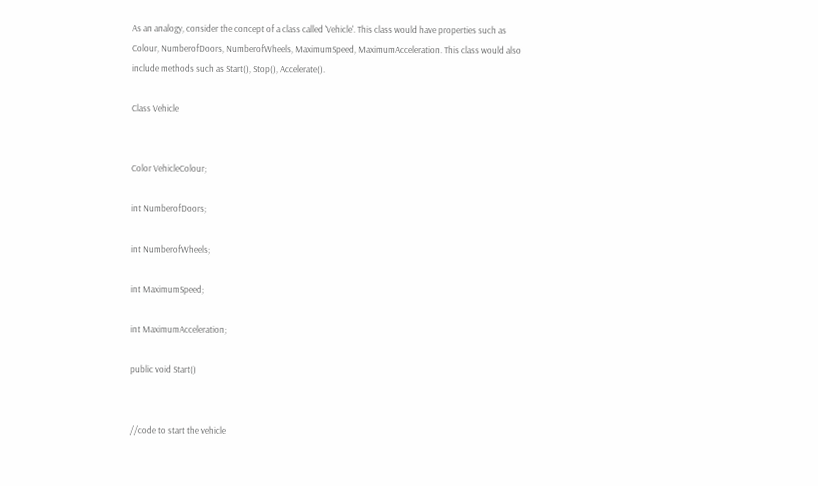As an analogy, consider the concept of a class called 'Vehicle'. This class would have properties such as Colour, NumberofDoors, NumberofWheels, MaximumSpeed, MaximumAcceleration. This class would also include methods such as Start(), Stop(), Accelerate().

Class Vehicle


Color VehicleColour;

int NumberofDoors;

int NumberofWheels;

int MaximumSpeed;

int MaximumAcceleration;

public void Start()


//code to start the vehicle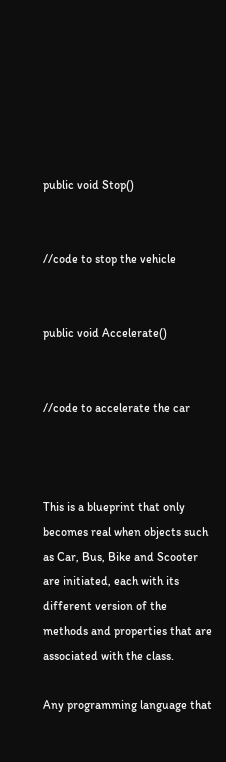public void Stop()


//code to stop the vehicle


public void Accelerate()


//code to accelerate the car



This is a blueprint that only becomes real when objects such as Car, Bus, Bike and Scooter are initiated, each with its different version of the methods and properties that are associated with the class.

Any programming language that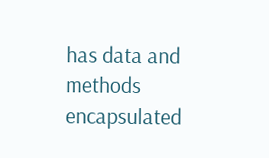has data and methods encapsulated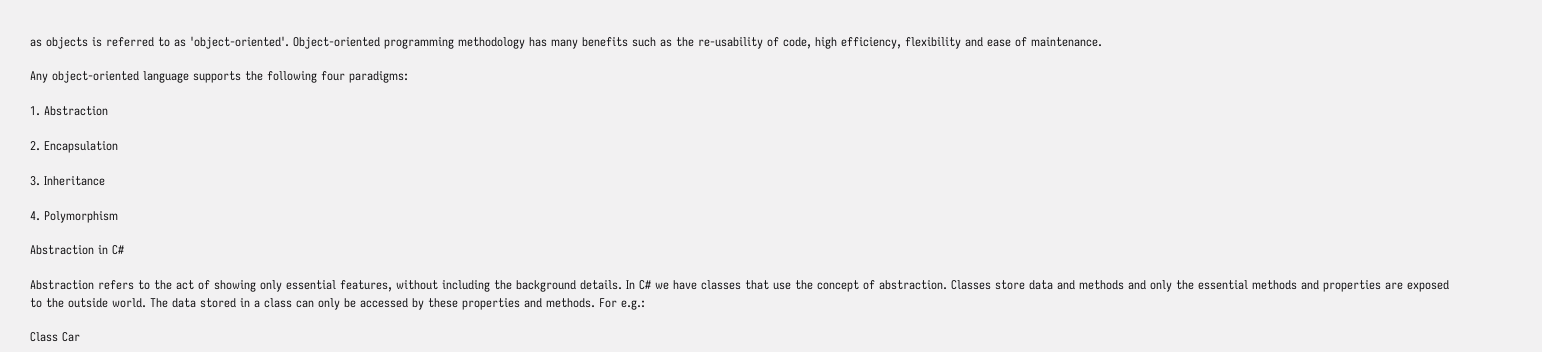as objects is referred to as 'object-oriented'. Object-oriented programming methodology has many benefits such as the re-usability of code, high efficiency, flexibility and ease of maintenance.

Any object-oriented language supports the following four paradigms:

1. Abstraction

2. Encapsulation

3. Inheritance

4. Polymorphism

Abstraction in C#

Abstraction refers to the act of showing only essential features, without including the background details. In C# we have classes that use the concept of abstraction. Classes store data and methods and only the essential methods and properties are exposed to the outside world. The data stored in a class can only be accessed by these properties and methods. For e.g.:

Class Car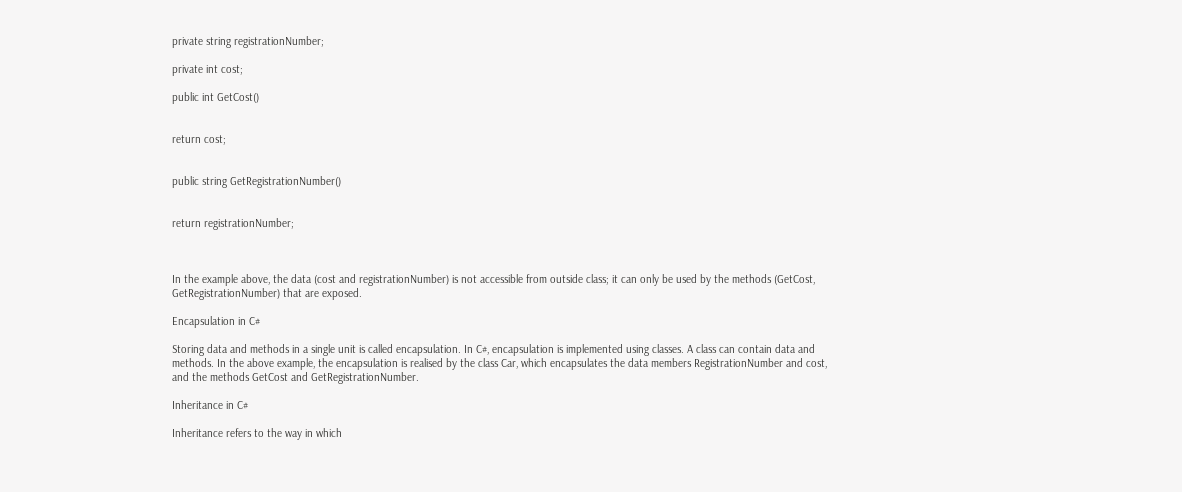private string registrationNumber;

private int cost;

public int GetCost()


return cost;


public string GetRegistrationNumber()


return registrationNumber;



In the example above, the data (cost and registrationNumber) is not accessible from outside class; it can only be used by the methods (GetCost, GetRegistrationNumber) that are exposed.

Encapsulation in C#

Storing data and methods in a single unit is called encapsulation. In C#, encapsulation is implemented using classes. A class can contain data and methods. In the above example, the encapsulation is realised by the class Car, which encapsulates the data members RegistrationNumber and cost, and the methods GetCost and GetRegistrationNumber.

Inheritance in C#

Inheritance refers to the way in which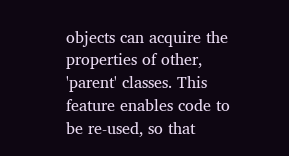objects can acquire the properties of other, 'parent' classes. This feature enables code to be re-used, so that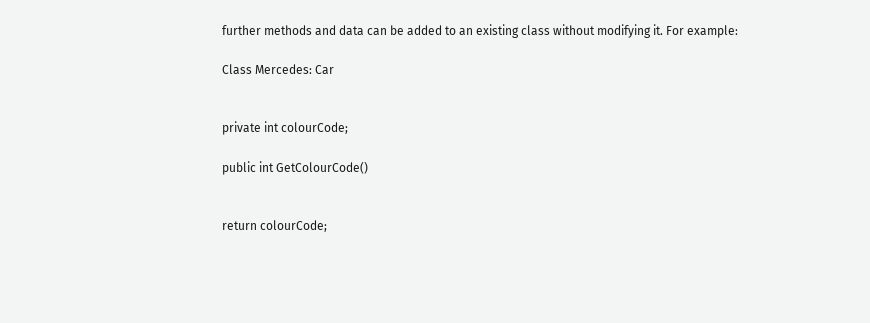further methods and data can be added to an existing class without modifying it. For example:

Class Mercedes: Car


private int colourCode;

public int GetColourCode()


return colourCode;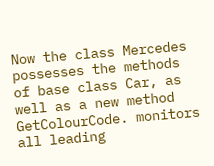Now the class Mercedes possesses the methods of base class Car, as well as a new method GetColourCode. monitors all leading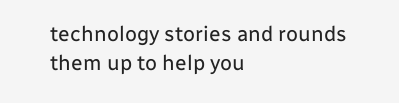technology stories and rounds them up to help you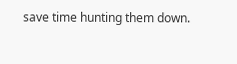save time hunting them down.